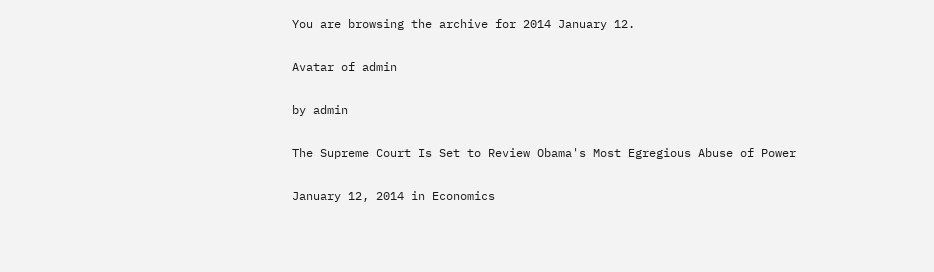You are browsing the archive for 2014 January 12.

Avatar of admin

by admin

The Supreme Court Is Set to Review Obama's Most Egregious Abuse of Power

January 12, 2014 in Economics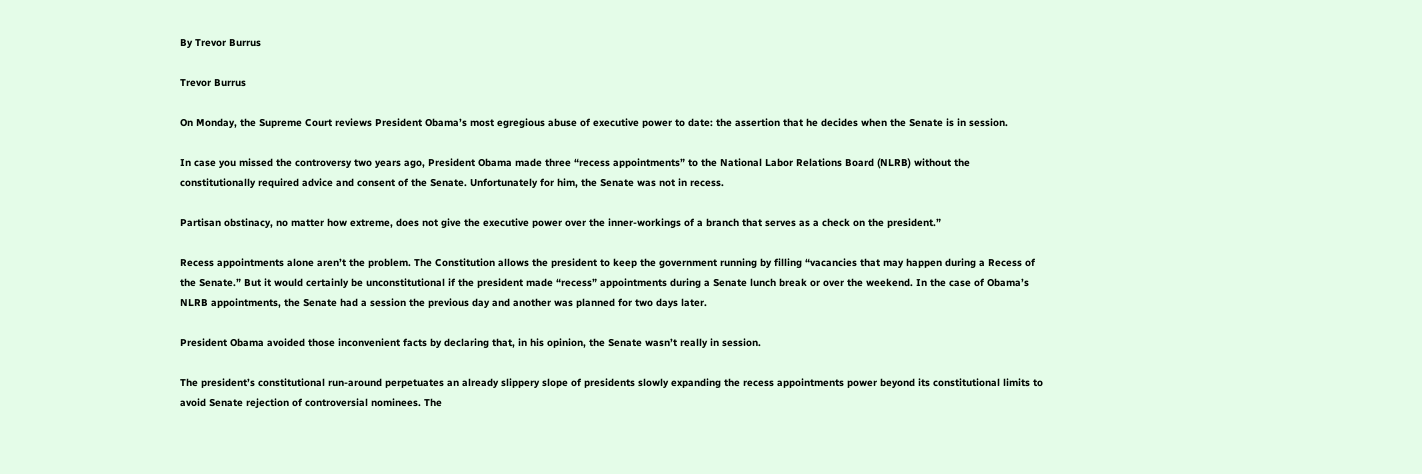By Trevor Burrus

Trevor Burrus

On Monday, the Supreme Court reviews President Obama’s most egregious abuse of executive power to date: the assertion that he decides when the Senate is in session.

In case you missed the controversy two years ago, President Obama made three “recess appointments” to the National Labor Relations Board (NLRB) without the constitutionally required advice and consent of the Senate. Unfortunately for him, the Senate was not in recess.

Partisan obstinacy, no matter how extreme, does not give the executive power over the inner-workings of a branch that serves as a check on the president.”

Recess appointments alone aren’t the problem. The Constitution allows the president to keep the government running by filling “vacancies that may happen during a Recess of the Senate.” But it would certainly be unconstitutional if the president made “recess” appointments during a Senate lunch break or over the weekend. In the case of Obama’s NLRB appointments, the Senate had a session the previous day and another was planned for two days later.

President Obama avoided those inconvenient facts by declaring that, in his opinion, the Senate wasn’t really in session.

The president’s constitutional run-around perpetuates an already slippery slope of presidents slowly expanding the recess appointments power beyond its constitutional limits to avoid Senate rejection of controversial nominees. The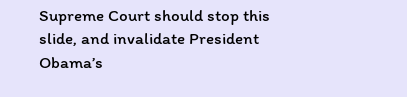Supreme Court should stop this slide, and invalidate President Obama’s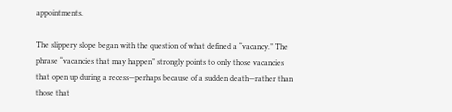appointments.

The slippery slope began with the question of what defined a “vacancy.” The phrase “vacancies that may happen” strongly points to only those vacancies that open up during a recess—perhaps because of a sudden death—rather than those that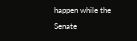happen while the Senate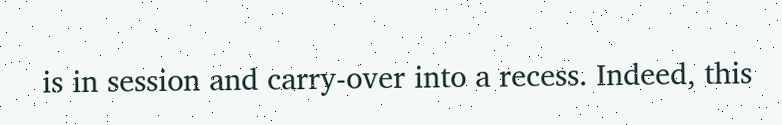is in session and carry-over into a recess. Indeed, this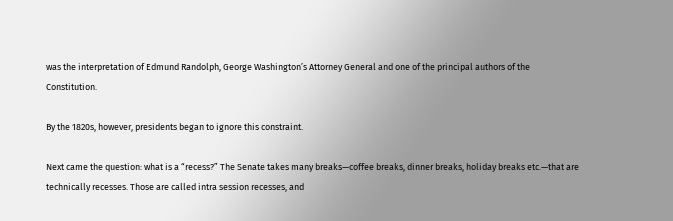was the interpretation of Edmund Randolph, George Washington’s Attorney General and one of the principal authors of the Constitution.

By the 1820s, however, presidents began to ignore this constraint.

Next came the question: what is a “recess?” The Senate takes many breaks—coffee breaks, dinner breaks, holiday breaks etc.—that are technically recesses. Those are called intra session recesses, and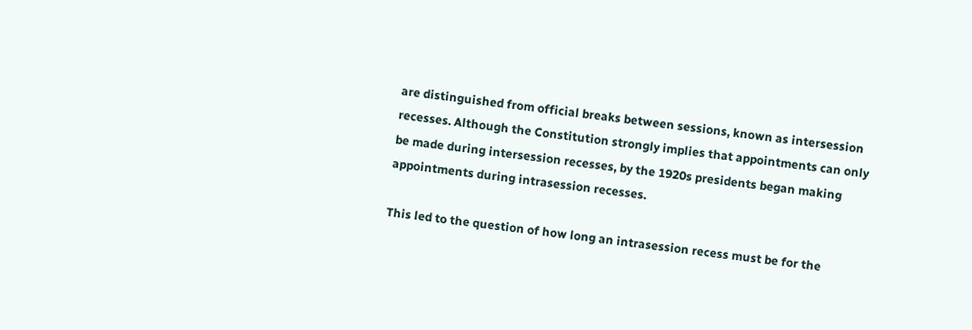are distinguished from official breaks between sessions, known as intersession recesses. Although the Constitution strongly implies that appointments can only be made during intersession recesses, by the 1920s presidents began making appointments during intrasession recesses.

This led to the question of how long an intrasession recess must be for the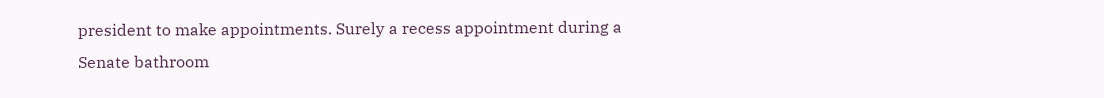president to make appointments. Surely a recess appointment during a Senate bathroom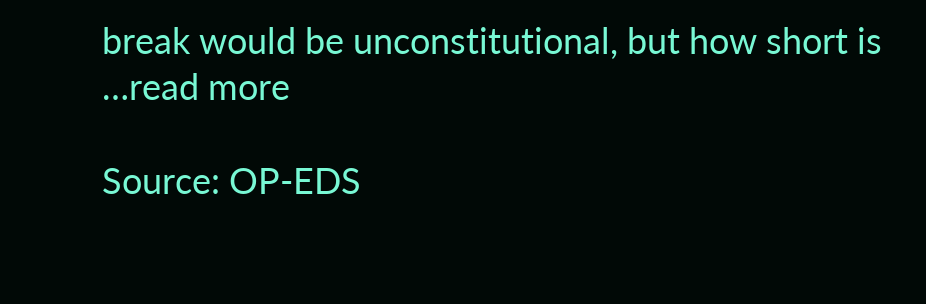break would be unconstitutional, but how short is …read more

Source: OP-EDS